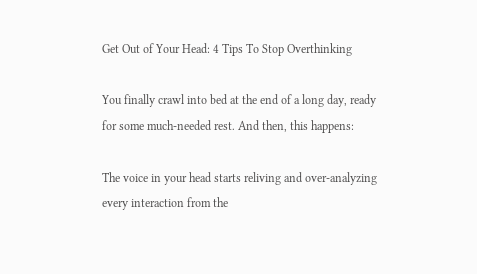Get Out of Your Head: 4 Tips To Stop Overthinking

You finally crawl into bed at the end of a long day, ready for some much-needed rest. And then, this happens:

The voice in your head starts reliving and over-analyzing every interaction from the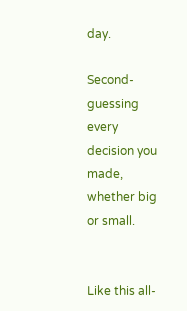day.

Second-guessing every decision you made, whether big or small.


Like this all-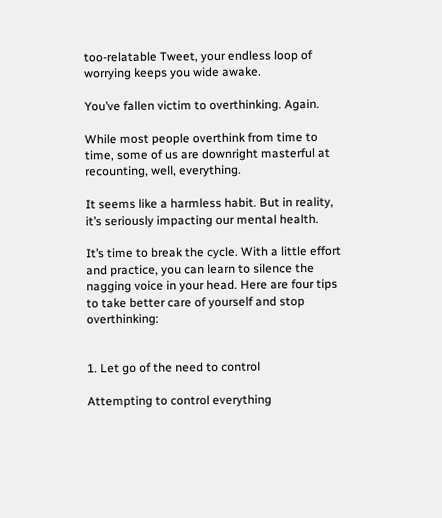too-relatable Tweet, your endless loop of worrying keeps you wide awake.

You’ve fallen victim to overthinking. Again.

While most people overthink from time to time, some of us are downright masterful at recounting, well, everything.

It seems like a harmless habit. But in reality, it’s seriously impacting our mental health.

It’s time to break the cycle. With a little effort and practice, you can learn to silence the nagging voice in your head. Here are four tips to take better care of yourself and stop overthinking:


1. Let go of the need to control

Attempting to control everything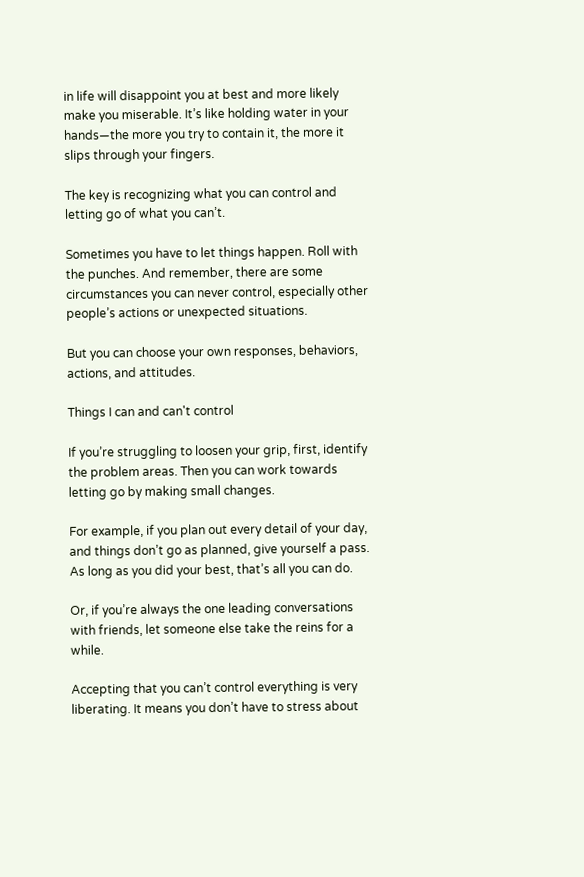in life will disappoint you at best and more likely make you miserable. It’s like holding water in your hands—the more you try to contain it, the more it slips through your fingers.

The key is recognizing what you can control and letting go of what you can’t.

Sometimes you have to let things happen. Roll with the punches. And remember, there are some circumstances you can never control, especially other people’s actions or unexpected situations.

But you can choose your own responses, behaviors, actions, and attitudes.

Things I can and can't control

If you’re struggling to loosen your grip, first, identify the problem areas. Then you can work towards letting go by making small changes.

For example, if you plan out every detail of your day, and things don’t go as planned, give yourself a pass. As long as you did your best, that’s all you can do.

Or, if you’re always the one leading conversations with friends, let someone else take the reins for a while.

Accepting that you can’t control everything is very liberating. It means you don’t have to stress about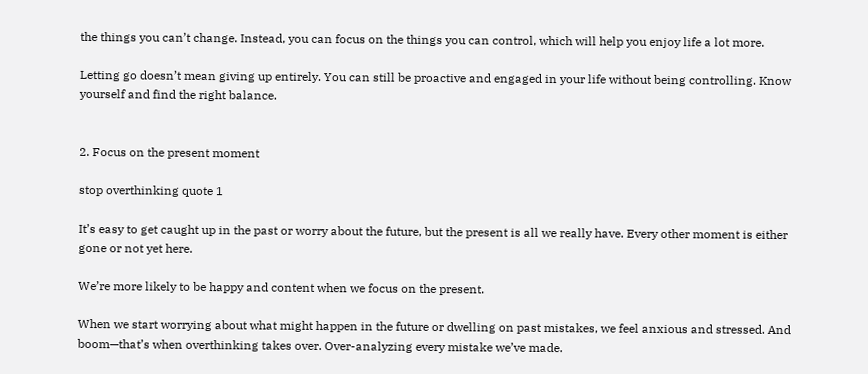the things you can’t change. Instead, you can focus on the things you can control, which will help you enjoy life a lot more.

Letting go doesn’t mean giving up entirely. You can still be proactive and engaged in your life without being controlling. Know yourself and find the right balance.


2. Focus on the present moment

stop overthinking quote 1

It’s easy to get caught up in the past or worry about the future, but the present is all we really have. Every other moment is either gone or not yet here.

We’re more likely to be happy and content when we focus on the present.

When we start worrying about what might happen in the future or dwelling on past mistakes, we feel anxious and stressed. And boom—that’s when overthinking takes over. Over-analyzing every mistake we’ve made.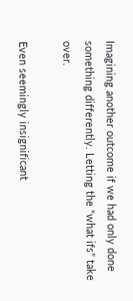Imagining another outcome if we had only done something differently. Letting the “what ifs” take over.

Even seemingly insignificant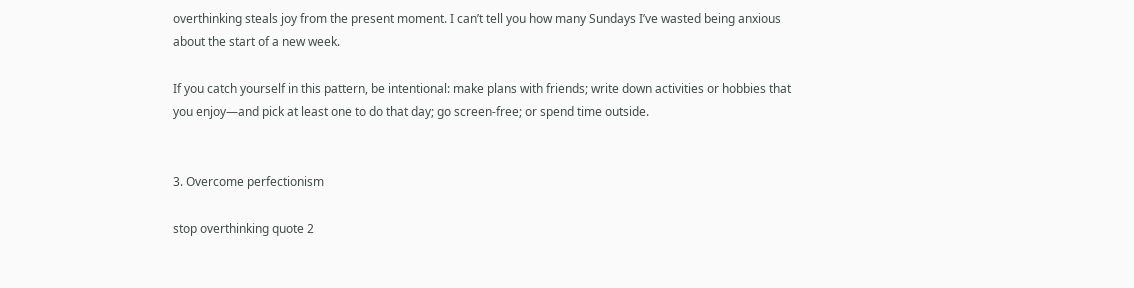overthinking steals joy from the present moment. I can’t tell you how many Sundays I’ve wasted being anxious about the start of a new week.

If you catch yourself in this pattern, be intentional: make plans with friends; write down activities or hobbies that you enjoy—and pick at least one to do that day; go screen-free; or spend time outside.


3. Overcome perfectionism

stop overthinking quote 2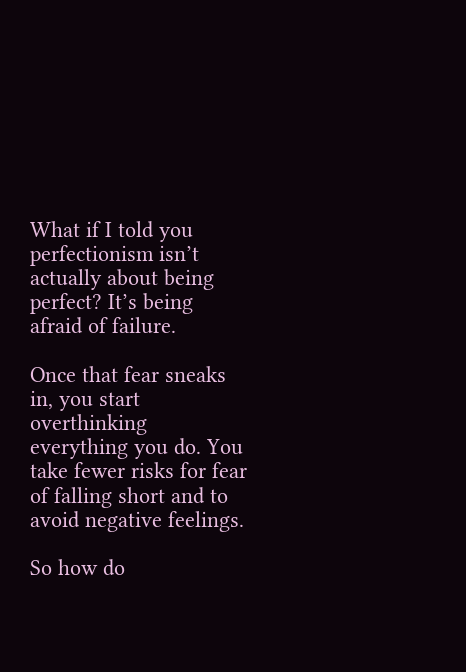What if I told you perfectionism isn’t actually about being perfect? It’s being afraid of failure.

Once that fear sneaks in, you start overthinking everything you do. You take fewer risks for fear of falling short and to avoid negative feelings.

So how do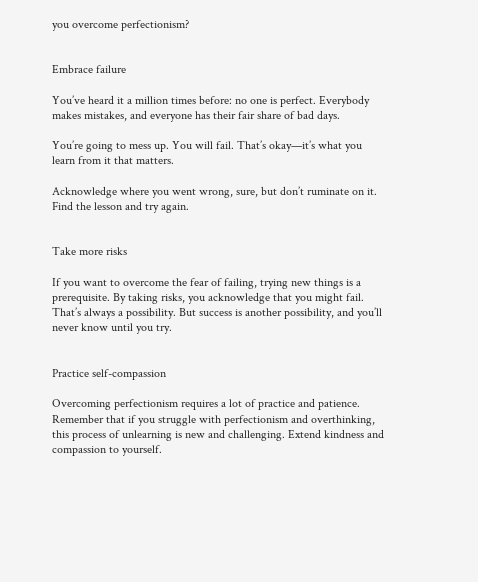you overcome perfectionism?


Embrace failure

You’ve heard it a million times before: no one is perfect. Everybody makes mistakes, and everyone has their fair share of bad days.

You’re going to mess up. You will fail. That’s okay—it’s what you learn from it that matters.

Acknowledge where you went wrong, sure, but don’t ruminate on it. Find the lesson and try again.


Take more risks

If you want to overcome the fear of failing, trying new things is a prerequisite. By taking risks, you acknowledge that you might fail. That’s always a possibility. But success is another possibility, and you’ll never know until you try.


Practice self-compassion

Overcoming perfectionism requires a lot of practice and patience. Remember that if you struggle with perfectionism and overthinking, this process of unlearning is new and challenging. Extend kindness and compassion to yourself.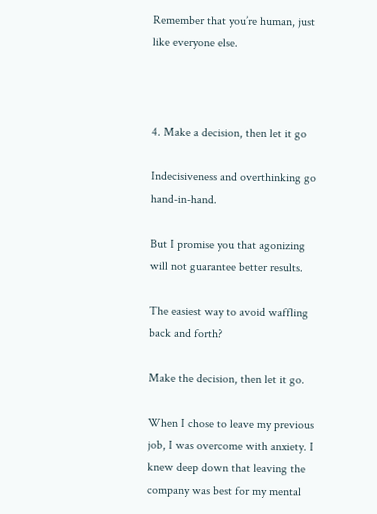Remember that you’re human, just like everyone else.



4. Make a decision, then let it go

Indecisiveness and overthinking go hand-in-hand.

But I promise you that agonizing will not guarantee better results.

The easiest way to avoid waffling back and forth?

Make the decision, then let it go.

When I chose to leave my previous job, I was overcome with anxiety. I knew deep down that leaving the company was best for my mental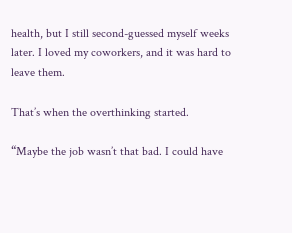health, but I still second-guessed myself weeks later. I loved my coworkers, and it was hard to leave them.

That’s when the overthinking started.

“Maybe the job wasn’t that bad. I could have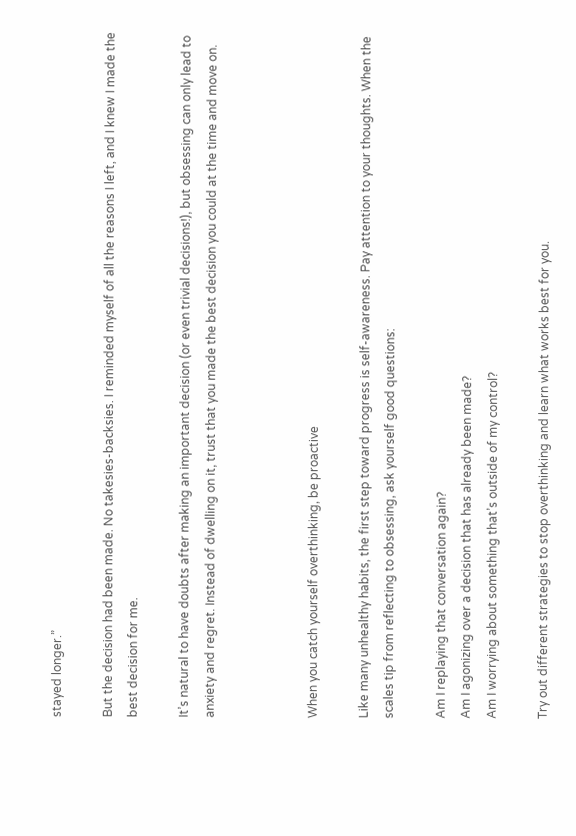stayed longer.”

But the decision had been made. No takesies-backsies. I reminded myself of all the reasons I left, and I knew I made the best decision for me.

It’s natural to have doubts after making an important decision (or even trivial decisions!), but obsessing can only lead to anxiety and regret. Instead of dwelling on it, trust that you made the best decision you could at the time and move on.



When you catch yourself overthinking, be proactive

Like many unhealthy habits, the first step toward progress is self-awareness. Pay attention to your thoughts. When the scales tip from reflecting to obsessing, ask yourself good questions:

Am I replaying that conversation again?
Am I agonizing over a decision that has already been made?
Am I worrying about something that’s outside of my control?

Try out different strategies to stop overthinking and learn what works best for you.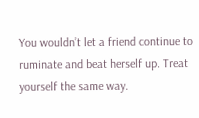You wouldn’t let a friend continue to ruminate and beat herself up. Treat yourself the same way.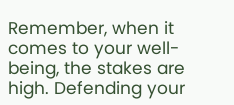Remember, when it comes to your well-being, the stakes are high. Defending your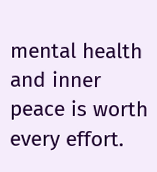mental health and inner peace is worth every effort.